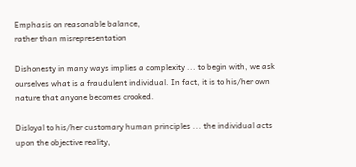Emphasis on reasonable balance,
rather than misrepresentation

Dishonesty in many ways implies a complexity ... to begin with, we ask ourselves what is a fraudulent individual. In fact, it is to his/her own nature that anyone becomes crooked.

Disloyal to his/her customary human principles ... the individual acts upon the objective reality,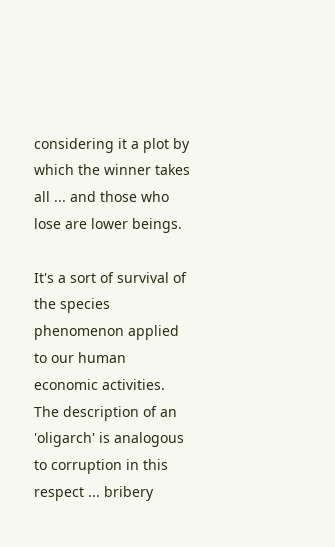considering it a plot by which the winner takes all ... and those who lose are lower beings.

It's a sort of survival of the species phenomenon applied to our human economic activities. The description of an 'oligarch' is analogous to corruption in this respect ... bribery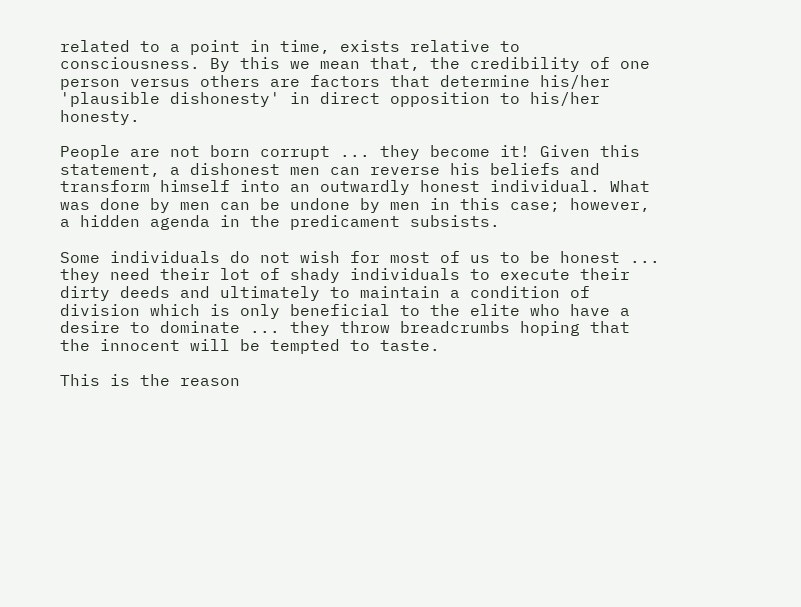related to a point in time, exists relative to consciousness. By this we mean that, the credibility of one person versus others are factors that determine his/her 'plausible dishonesty' in direct opposition to his/her honesty.

People are not born corrupt ... they become it! Given this statement, a dishonest men can reverse his beliefs and transform himself into an outwardly honest individual. What was done by men can be undone by men in this case; however, a hidden agenda in the predicament subsists.

Some individuals do not wish for most of us to be honest ... they need their lot of shady individuals to execute their dirty deeds and ultimately to maintain a condition of division which is only beneficial to the elite who have a desire to dominate ... they throw breadcrumbs hoping that the innocent will be tempted to taste.

This is the reason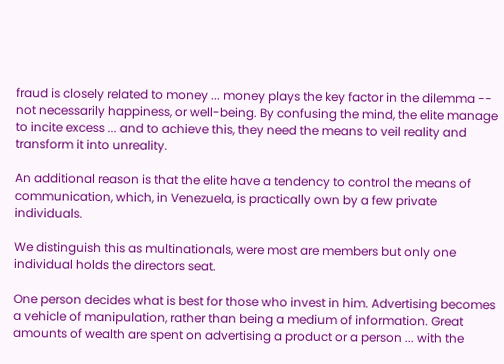fraud is closely related to money ... money plays the key factor in the dilemma -- not necessarily happiness, or well-being. By confusing the mind, the elite manage to incite excess ... and to achieve this, they need the means to veil reality and transform it into unreality.

An additional reason is that the elite have a tendency to control the means of communication, which, in Venezuela, is practically own by a few private individuals.

We distinguish this as multinationals, were most are members but only one individual holds the directors seat.

One person decides what is best for those who invest in him. Advertising becomes a vehicle of manipulation, rather than being a medium of information. Great amounts of wealth are spent on advertising a product or a person ... with the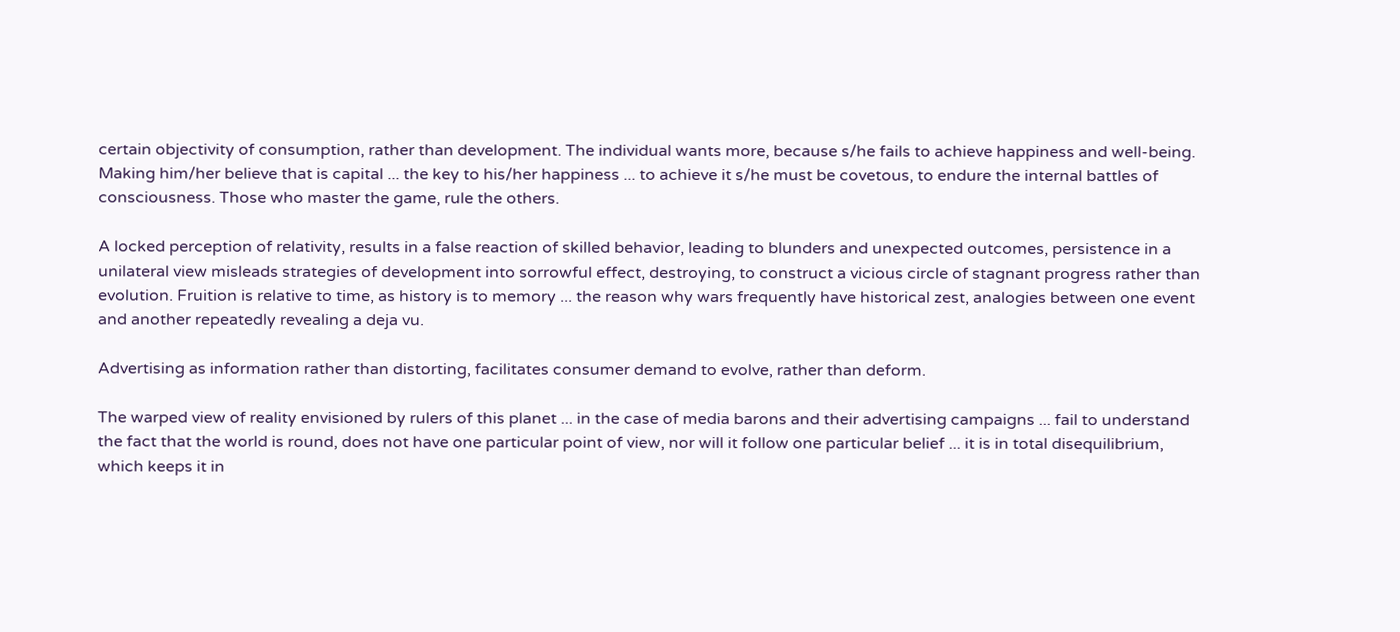certain objectivity of consumption, rather than development. The individual wants more, because s/he fails to achieve happiness and well-being. Making him/her believe that is capital ... the key to his/her happiness ... to achieve it s/he must be covetous, to endure the internal battles of consciousness. Those who master the game, rule the others.

A locked perception of relativity, results in a false reaction of skilled behavior, leading to blunders and unexpected outcomes, persistence in a unilateral view misleads strategies of development into sorrowful effect, destroying, to construct a vicious circle of stagnant progress rather than evolution. Fruition is relative to time, as history is to memory ... the reason why wars frequently have historical zest, analogies between one event and another repeatedly revealing a deja vu.

Advertising as information rather than distorting, facilitates consumer demand to evolve, rather than deform.

The warped view of reality envisioned by rulers of this planet ... in the case of media barons and their advertising campaigns ... fail to understand the fact that the world is round, does not have one particular point of view, nor will it follow one particular belief ... it is in total disequilibrium, which keeps it in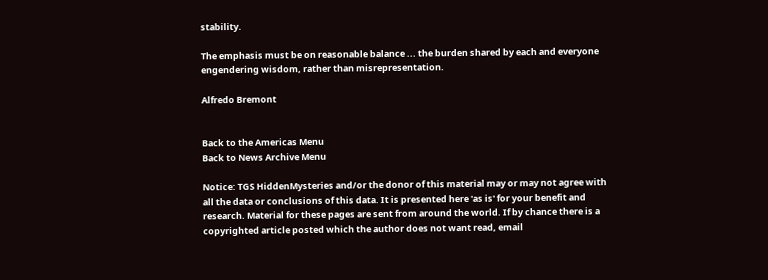stability.

The emphasis must be on reasonable balance ... the burden shared by each and everyone engendering wisdom, rather than misrepresentation.

Alfredo Bremont


Back to the Americas Menu
Back to News Archive Menu

Notice: TGS HiddenMysteries and/or the donor of this material may or may not agree with all the data or conclusions of this data. It is presented here 'as is' for your benefit and research. Material for these pages are sent from around the world. If by chance there is a copyrighted article posted which the author does not want read, email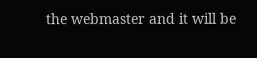the webmaster and it will be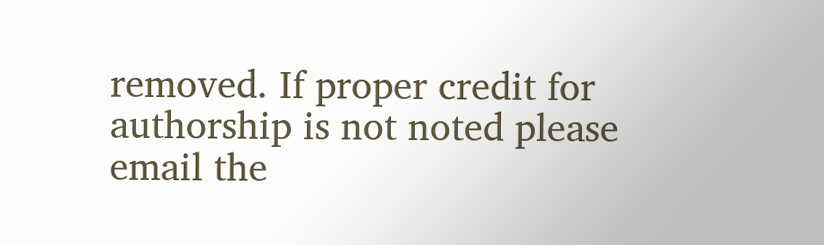removed. If proper credit for authorship is not noted please email the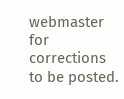webmaster for corrections to be posted.